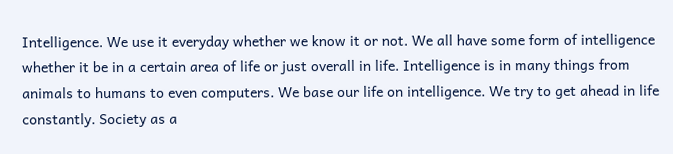Intelligence. We use it everyday whether we know it or not. We all have some form of intelligence whether it be in a certain area of life or just overall in life. Intelligence is in many things from animals to humans to even computers. We base our life on intelligence. We try to get ahead in life constantly. Society as a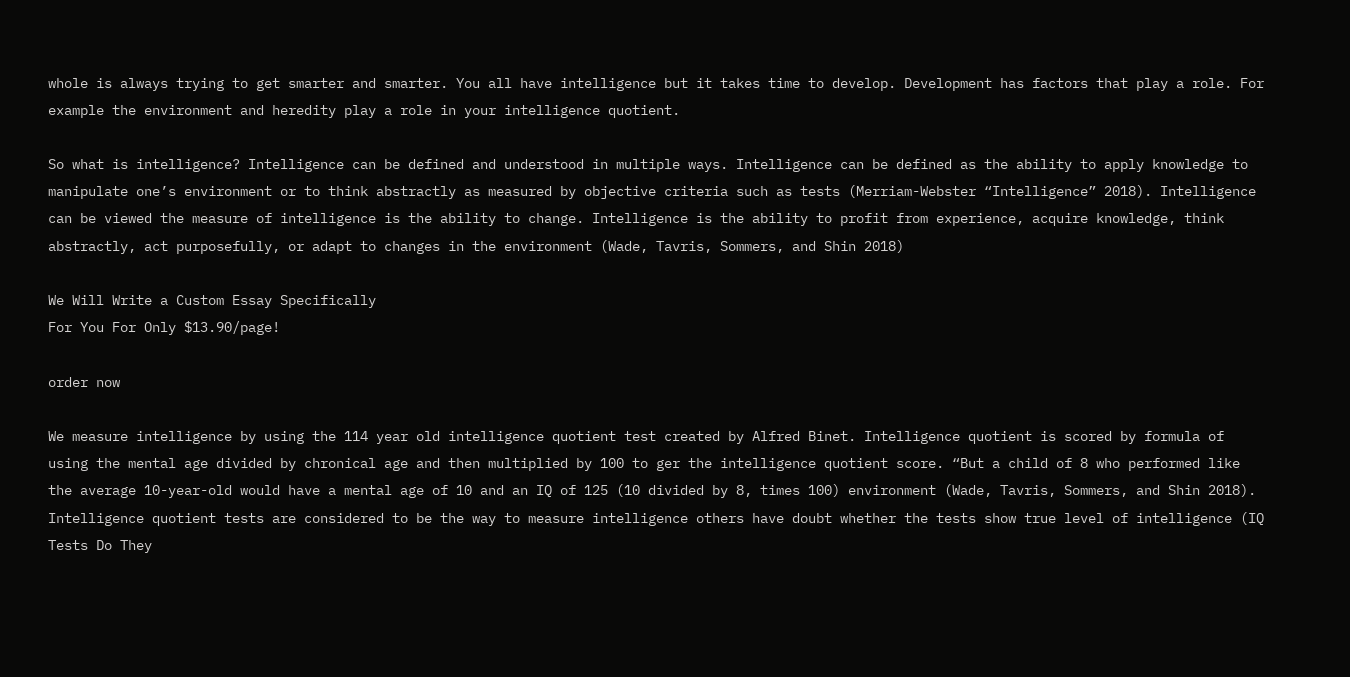whole is always trying to get smarter and smarter. You all have intelligence but it takes time to develop. Development has factors that play a role. For example the environment and heredity play a role in your intelligence quotient.

So what is intelligence? Intelligence can be defined and understood in multiple ways. Intelligence can be defined as the ability to apply knowledge to manipulate one’s environment or to think abstractly as measured by objective criteria such as tests (Merriam-Webster “Intelligence” 2018). Intelligence can be viewed the measure of intelligence is the ability to change. Intelligence is the ability to profit from experience, acquire knowledge, think abstractly, act purposefully, or adapt to changes in the environment (Wade, Tavris, Sommers, and Shin 2018)

We Will Write a Custom Essay Specifically
For You For Only $13.90/page!

order now

We measure intelligence by using the 114 year old intelligence quotient test created by Alfred Binet. Intelligence quotient is scored by formula of using the mental age divided by chronical age and then multiplied by 100 to ger the intelligence quotient score. “But a child of 8 who performed like the average 10-year-old would have a mental age of 10 and an IQ of 125 (10 divided by 8, times 100) environment (Wade, Tavris, Sommers, and Shin 2018). Intelligence quotient tests are considered to be the way to measure intelligence others have doubt whether the tests show true level of intelligence (IQ Tests Do They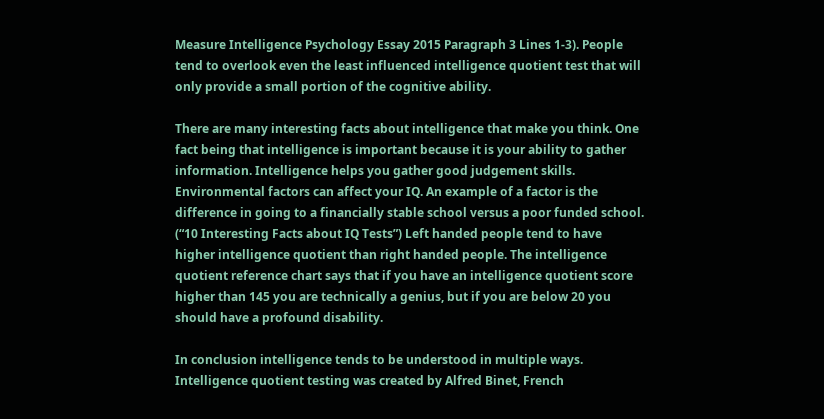Measure Intelligence Psychology Essay 2015 Paragraph 3 Lines 1-3). People tend to overlook even the least influenced intelligence quotient test that will only provide a small portion of the cognitive ability.

There are many interesting facts about intelligence that make you think. One fact being that intelligence is important because it is your ability to gather information. Intelligence helps you gather good judgement skills. Environmental factors can affect your IQ. An example of a factor is the difference in going to a financially stable school versus a poor funded school. (“10 Interesting Facts about IQ Tests”) Left handed people tend to have higher intelligence quotient than right handed people. The intelligence quotient reference chart says that if you have an intelligence quotient score higher than 145 you are technically a genius, but if you are below 20 you should have a profound disability.

In conclusion intelligence tends to be understood in multiple ways. Intelligence quotient testing was created by Alfred Binet, French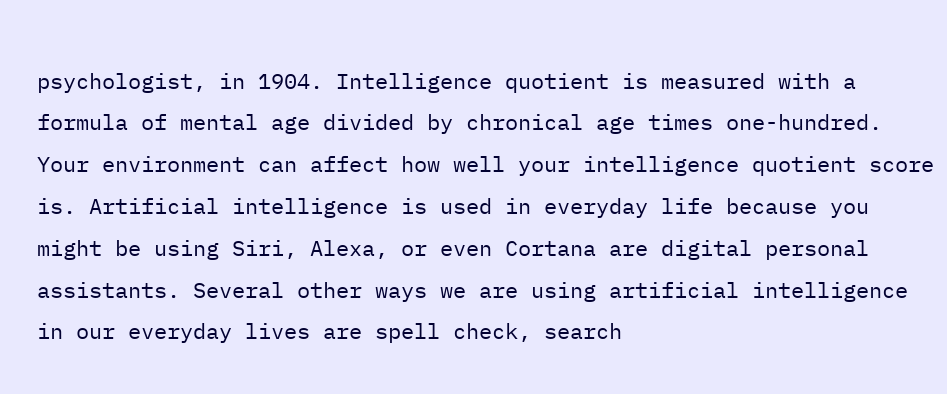psychologist, in 1904. Intelligence quotient is measured with a formula of mental age divided by chronical age times one-hundred. Your environment can affect how well your intelligence quotient score is. Artificial intelligence is used in everyday life because you might be using Siri, Alexa, or even Cortana are digital personal assistants. Several other ways we are using artificial intelligence in our everyday lives are spell check, search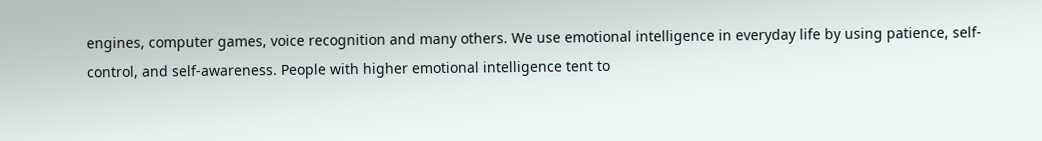engines, computer games, voice recognition and many others. We use emotional intelligence in everyday life by using patience, self-control, and self-awareness. People with higher emotional intelligence tent to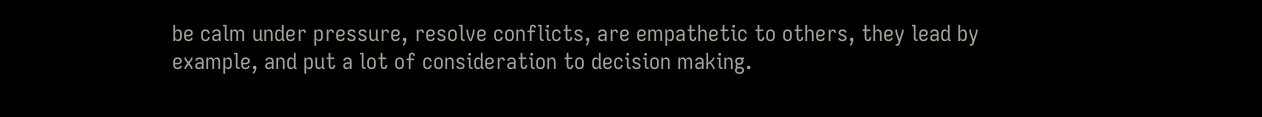be calm under pressure, resolve conflicts, are empathetic to others, they lead by example, and put a lot of consideration to decision making.